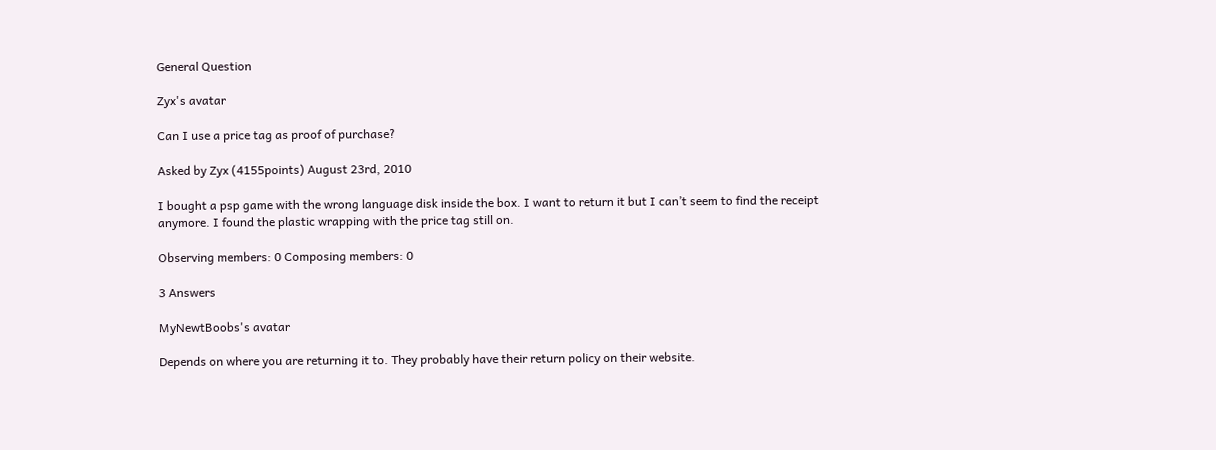General Question

Zyx's avatar

Can I use a price tag as proof of purchase?

Asked by Zyx (4155points) August 23rd, 2010

I bought a psp game with the wrong language disk inside the box. I want to return it but I can’t seem to find the receipt anymore. I found the plastic wrapping with the price tag still on.

Observing members: 0 Composing members: 0

3 Answers

MyNewtBoobs's avatar

Depends on where you are returning it to. They probably have their return policy on their website.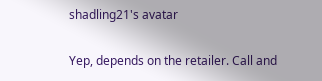shadling21's avatar

Yep, depends on the retailer. Call and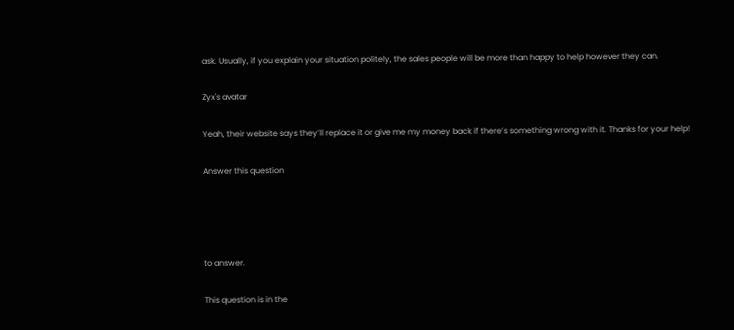ask. Usually, if you explain your situation politely, the sales people will be more than happy to help however they can.

Zyx's avatar

Yeah, their website says they’ll replace it or give me my money back if there’s something wrong with it. Thanks for your help!

Answer this question




to answer.

This question is in the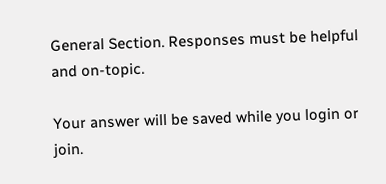General Section. Responses must be helpful and on-topic.

Your answer will be saved while you login or join.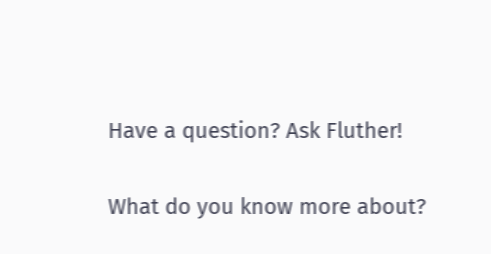Have a question? Ask Fluther!

What do you know more about?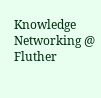Knowledge Networking @ Fluther